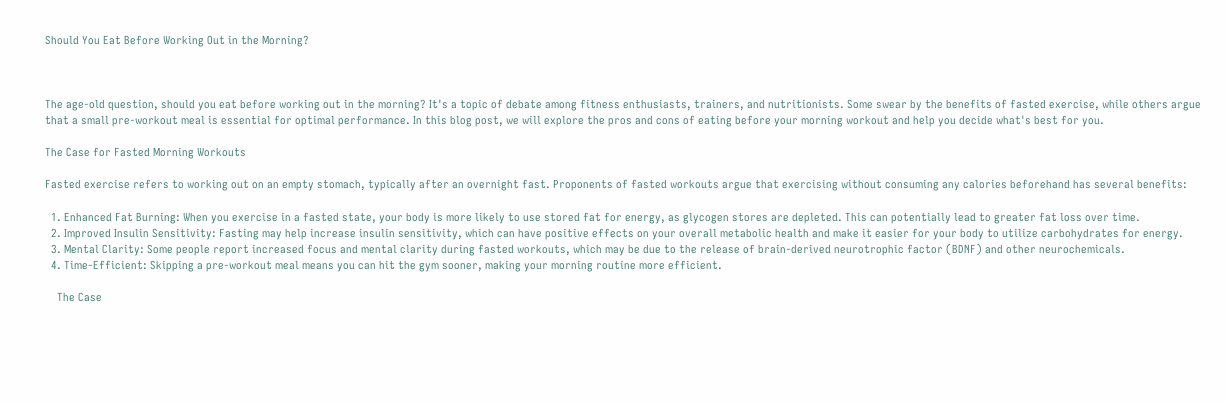Should You Eat Before Working Out in the Morning?



The age-old question, should you eat before working out in the morning? It's a topic of debate among fitness enthusiasts, trainers, and nutritionists. Some swear by the benefits of fasted exercise, while others argue that a small pre-workout meal is essential for optimal performance. In this blog post, we will explore the pros and cons of eating before your morning workout and help you decide what's best for you.

The Case for Fasted Morning Workouts

Fasted exercise refers to working out on an empty stomach, typically after an overnight fast. Proponents of fasted workouts argue that exercising without consuming any calories beforehand has several benefits:

  1. Enhanced Fat Burning: When you exercise in a fasted state, your body is more likely to use stored fat for energy, as glycogen stores are depleted. This can potentially lead to greater fat loss over time.
  2. Improved Insulin Sensitivity: Fasting may help increase insulin sensitivity, which can have positive effects on your overall metabolic health and make it easier for your body to utilize carbohydrates for energy.
  3. Mental Clarity: Some people report increased focus and mental clarity during fasted workouts, which may be due to the release of brain-derived neurotrophic factor (BDNF) and other neurochemicals.
  4. Time-Efficient: Skipping a pre-workout meal means you can hit the gym sooner, making your morning routine more efficient.

    The Case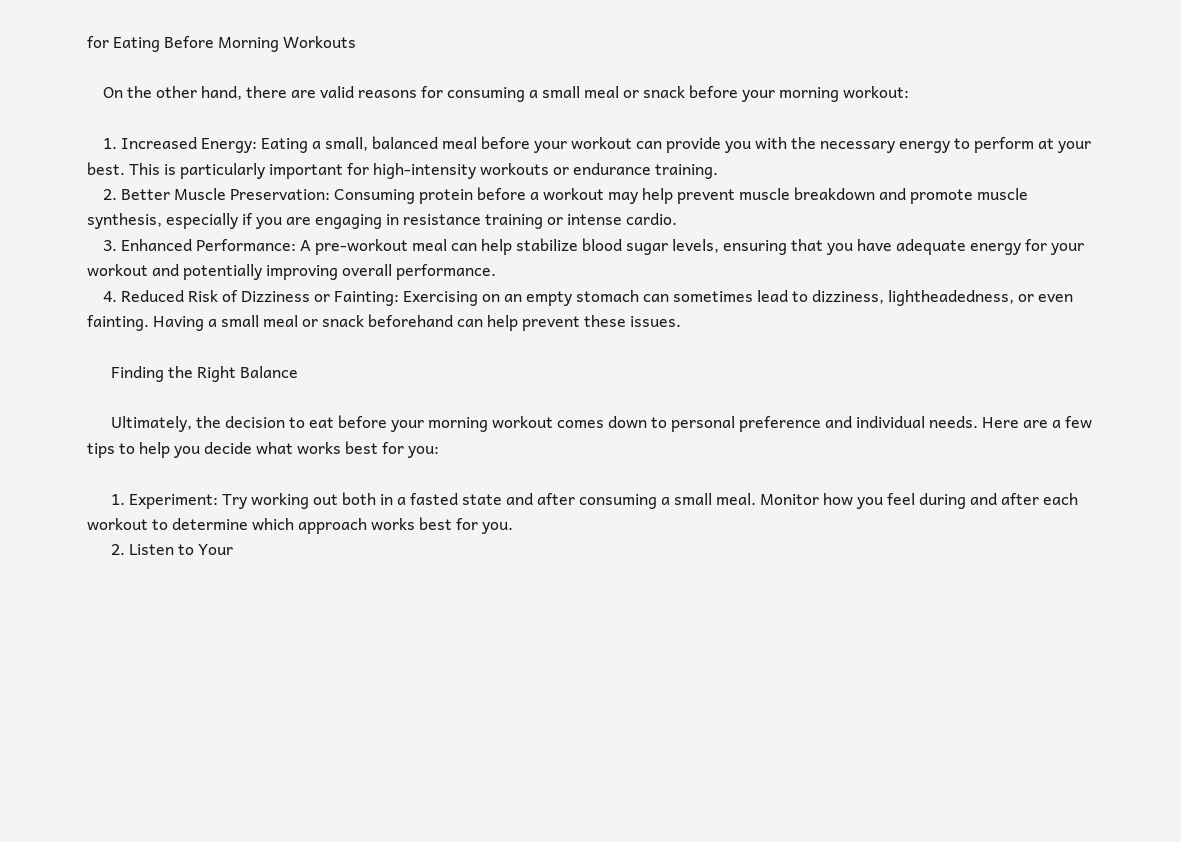for Eating Before Morning Workouts

    On the other hand, there are valid reasons for consuming a small meal or snack before your morning workout:

    1. Increased Energy: Eating a small, balanced meal before your workout can provide you with the necessary energy to perform at your best. This is particularly important for high-intensity workouts or endurance training.
    2. Better Muscle Preservation: Consuming protein before a workout may help prevent muscle breakdown and promote muscle synthesis, especially if you are engaging in resistance training or intense cardio.
    3. Enhanced Performance: A pre-workout meal can help stabilize blood sugar levels, ensuring that you have adequate energy for your workout and potentially improving overall performance.
    4. Reduced Risk of Dizziness or Fainting: Exercising on an empty stomach can sometimes lead to dizziness, lightheadedness, or even fainting. Having a small meal or snack beforehand can help prevent these issues.

      Finding the Right Balance

      Ultimately, the decision to eat before your morning workout comes down to personal preference and individual needs. Here are a few tips to help you decide what works best for you:

      1. Experiment: Try working out both in a fasted state and after consuming a small meal. Monitor how you feel during and after each workout to determine which approach works best for you.
      2. Listen to Your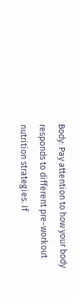Body: Pay attention to how your body responds to different pre-workout nutrition strategies. If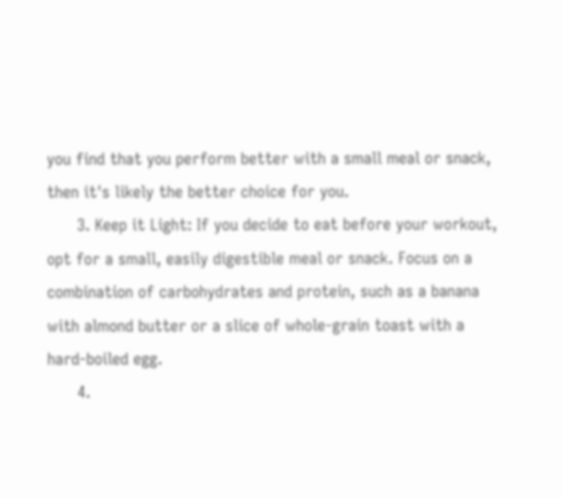you find that you perform better with a small meal or snack, then it's likely the better choice for you.
      3. Keep it Light: If you decide to eat before your workout, opt for a small, easily digestible meal or snack. Focus on a combination of carbohydrates and protein, such as a banana with almond butter or a slice of whole-grain toast with a hard-boiled egg.
      4.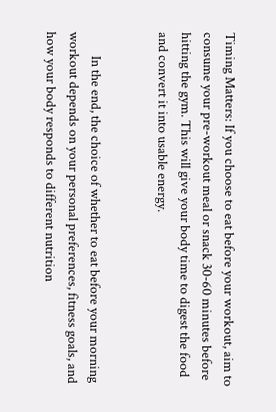Timing Matters: If you choose to eat before your workout, aim to consume your pre-workout meal or snack 30-60 minutes before hitting the gym. This will give your body time to digest the food and convert it into usable energy.


        In the end, the choice of whether to eat before your morning workout depends on your personal preferences, fitness goals, and how your body responds to different nutrition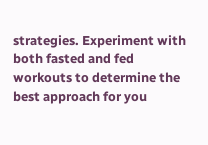strategies. Experiment with both fasted and fed workouts to determine the best approach for you